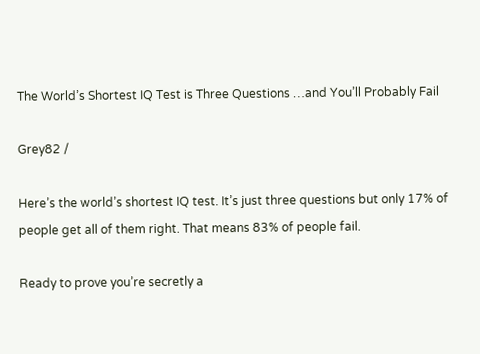The World’s Shortest IQ Test is Three Questions …and You’ll Probably Fail

Grey82 /

Here’s the world’s shortest IQ test. It’s just three questions but only 17% of people get all of them right. That means 83% of people fail.

Ready to prove you’re secretly a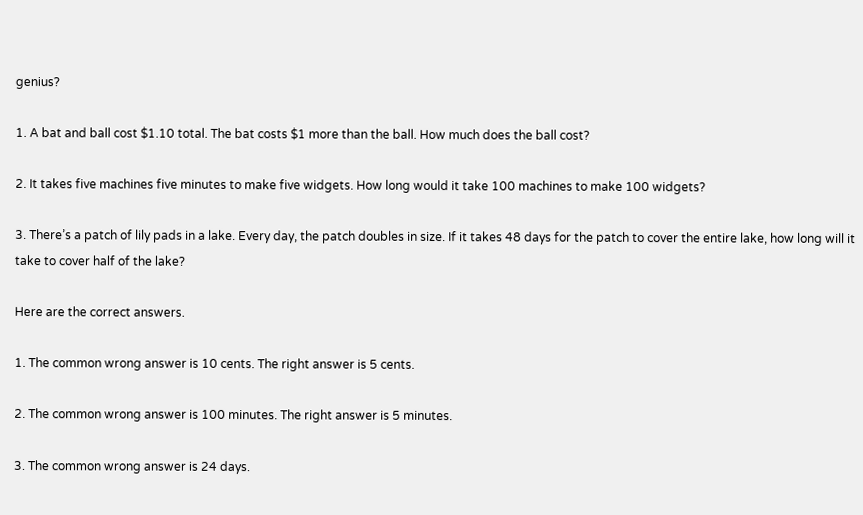genius?

1. A bat and ball cost $1.10 total. The bat costs $1 more than the ball. How much does the ball cost?

2. It takes five machines five minutes to make five widgets. How long would it take 100 machines to make 100 widgets?

3. There’s a patch of lily pads in a lake. Every day, the patch doubles in size. If it takes 48 days for the patch to cover the entire lake, how long will it take to cover half of the lake?

Here are the correct answers.

1. The common wrong answer is 10 cents. The right answer is 5 cents.

2. The common wrong answer is 100 minutes. The right answer is 5 minutes.

3. The common wrong answer is 24 days.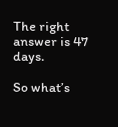The right answer is 47 days.

So what’s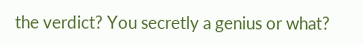the verdict? You secretly a genius or what?